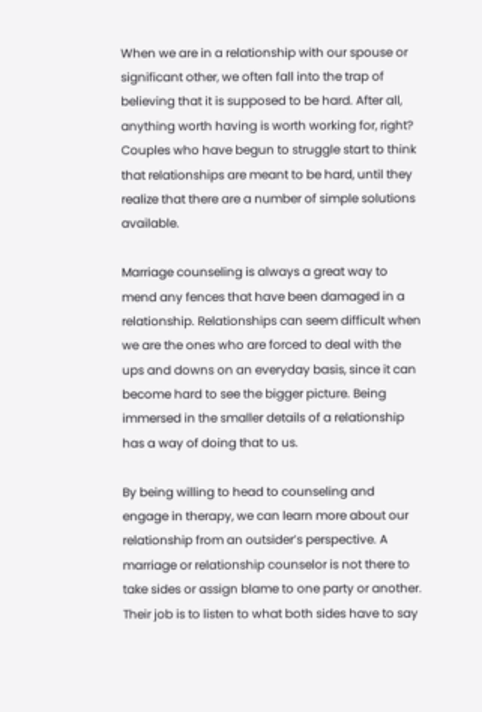When we are in a relationship with our spouse or significant other, we often fall into the trap of believing that it is supposed to be hard. After all, anything worth having is worth working for, right? Couples who have begun to struggle start to think that relationships are meant to be hard, until they realize that there are a number of simple solutions available.

Marriage counseling is always a great way to mend any fences that have been damaged in a relationship. Relationships can seem difficult when we are the ones who are forced to deal with the ups and downs on an everyday basis, since it can become hard to see the bigger picture. Being immersed in the smaller details of a relationship has a way of doing that to us.

By being willing to head to counseling and engage in therapy, we can learn more about our relationship from an outsider’s perspective. A marriage or relationship counselor is not there to take sides or assign blame to one party or another. Their job is to listen to what both sides have to say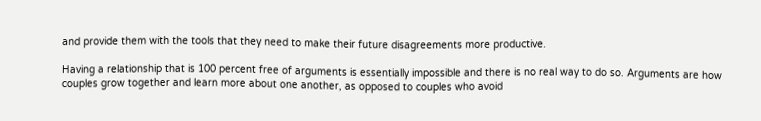and provide them with the tools that they need to make their future disagreements more productive.

Having a relationship that is 100 percent free of arguments is essentially impossible and there is no real way to do so. Arguments are how couples grow together and learn more about one another, as opposed to couples who avoid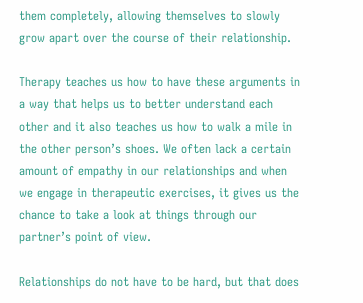them completely, allowing themselves to slowly grow apart over the course of their relationship.

Therapy teaches us how to have these arguments in a way that helps us to better understand each other and it also teaches us how to walk a mile in the other person’s shoes. We often lack a certain amount of empathy in our relationships and when we engage in therapeutic exercises, it gives us the chance to take a look at things through our partner’s point of view.

Relationships do not have to be hard, but that does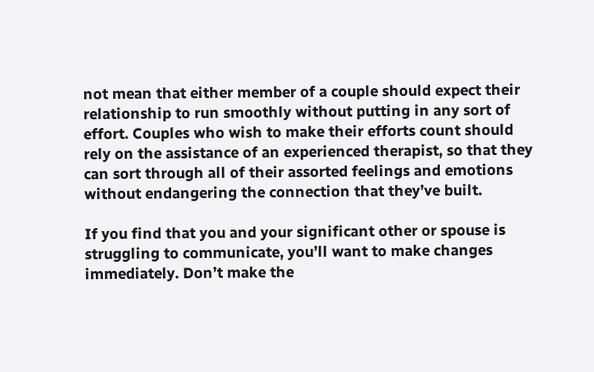not mean that either member of a couple should expect their relationship to run smoothly without putting in any sort of effort. Couples who wish to make their efforts count should rely on the assistance of an experienced therapist, so that they can sort through all of their assorted feelings and emotions without endangering the connection that they’ve built.

If you find that you and your significant other or spouse is struggling to communicate, you’ll want to make changes immediately. Don’t make the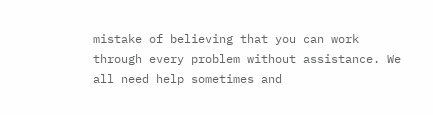mistake of believing that you can work through every problem without assistance. We all need help sometimes and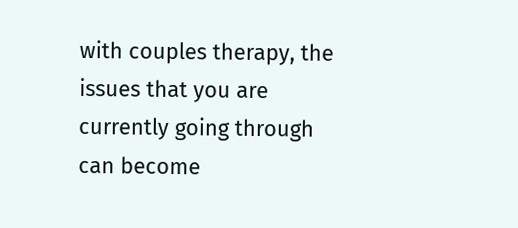with couples therapy, the issues that you are currently going through can become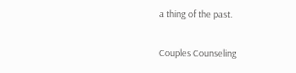a thing of the past.

Couples Counseling